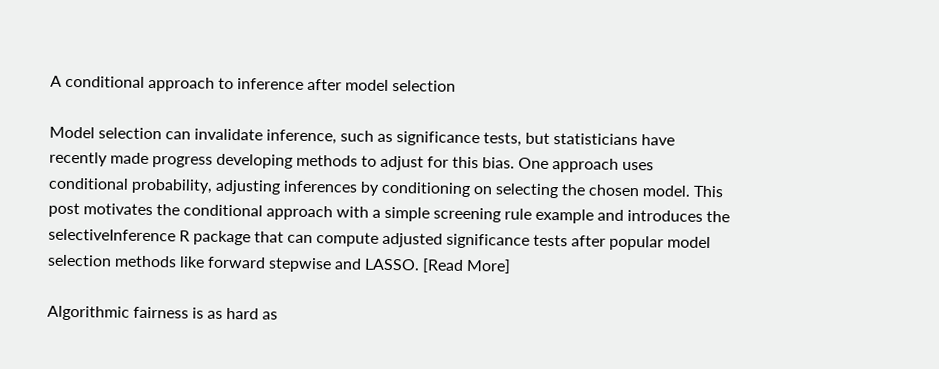A conditional approach to inference after model selection

Model selection can invalidate inference, such as significance tests, but statisticians have recently made progress developing methods to adjust for this bias. One approach uses conditional probability, adjusting inferences by conditioning on selecting the chosen model. This post motivates the conditional approach with a simple screening rule example and introduces the selectiveInference R package that can compute adjusted significance tests after popular model selection methods like forward stepwise and LASSO. [Read More]

Algorithmic fairness is as hard as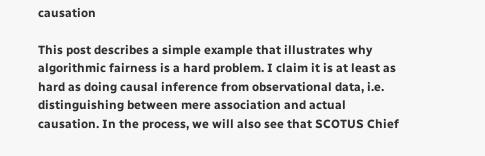causation

This post describes a simple example that illustrates why algorithmic fairness is a hard problem. I claim it is at least as hard as doing causal inference from observational data, i.e. distinguishing between mere association and actual causation. In the process, we will also see that SCOTUS Chief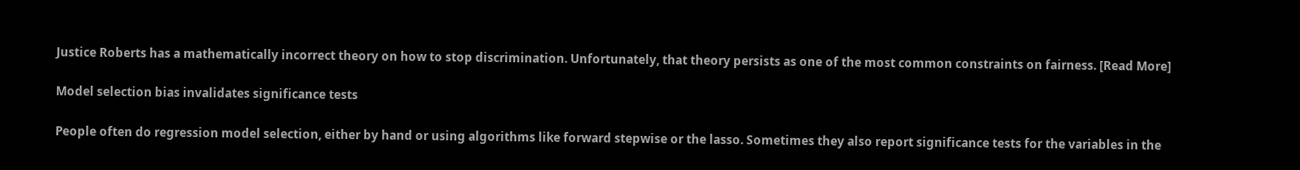Justice Roberts has a mathematically incorrect theory on how to stop discrimination. Unfortunately, that theory persists as one of the most common constraints on fairness. [Read More]

Model selection bias invalidates significance tests

People often do regression model selection, either by hand or using algorithms like forward stepwise or the lasso. Sometimes they also report significance tests for the variables in the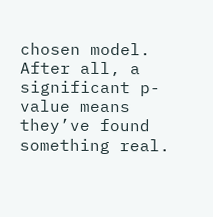chosen model. After all, a significant p-value means they’ve found something real.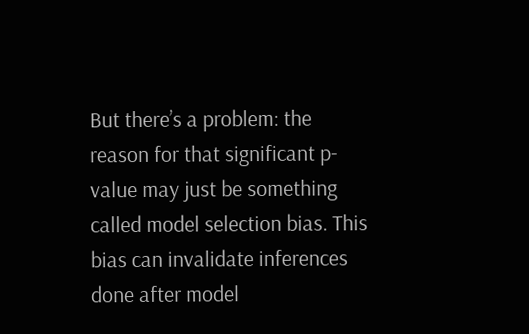But there’s a problem: the reason for that significant p-value may just be something called model selection bias. This bias can invalidate inferences done after model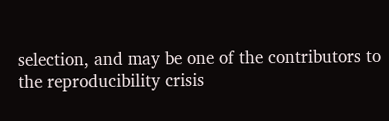selection, and may be one of the contributors to the reproducibility crisis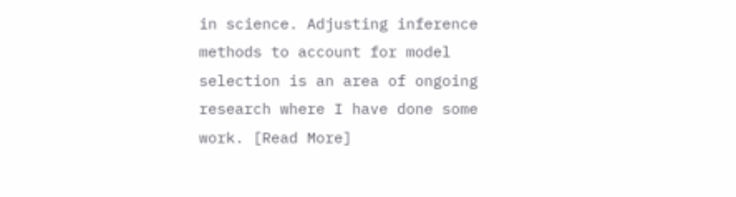in science. Adjusting inference methods to account for model selection is an area of ongoing research where I have done some work. [Read More]